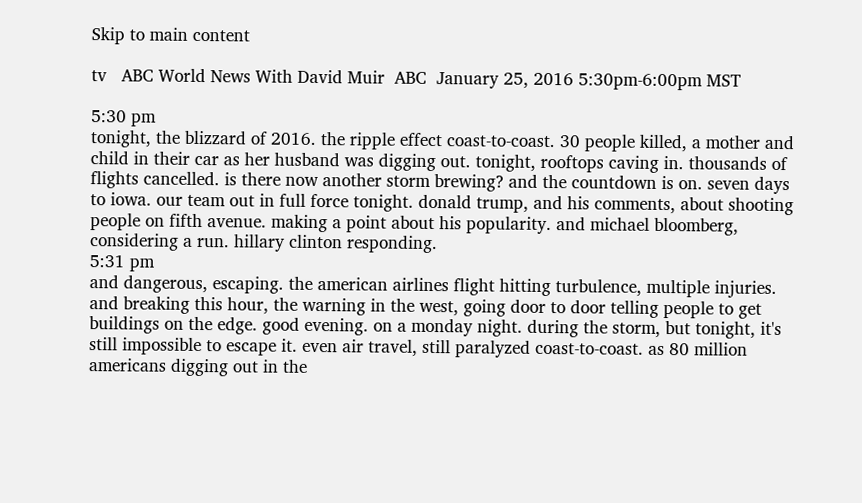Skip to main content

tv   ABC World News With David Muir  ABC  January 25, 2016 5:30pm-6:00pm MST

5:30 pm
tonight, the blizzard of 2016. the ripple effect coast-to-coast. 30 people killed, a mother and child in their car as her husband was digging out. tonight, rooftops caving in. thousands of flights cancelled. is there now another storm brewing? and the countdown is on. seven days to iowa. our team out in full force tonight. donald trump, and his comments, about shooting people on fifth avenue. making a point about his popularity. and michael bloomberg, considering a run. hillary clinton responding.
5:31 pm
and dangerous, escaping. the american airlines flight hitting turbulence, multiple injuries. and breaking this hour, the warning in the west, going door to door telling people to get buildings on the edge. good evening. on a monday night. during the storm, but tonight, it's still impossible to escape it. even air travel, still paralyzed coast-to-coast. as 80 million americans digging out in the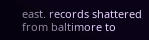east. records shattered from baltimore to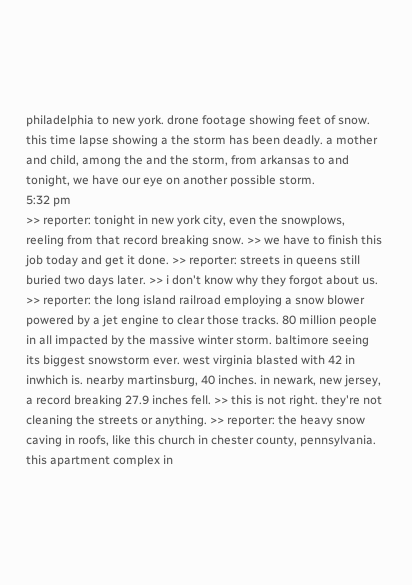philadelphia to new york. drone footage showing feet of snow. this time lapse showing a the storm has been deadly. a mother and child, among the and the storm, from arkansas to and tonight, we have our eye on another possible storm.
5:32 pm
>> reporter: tonight in new york city, even the snowplows, reeling from that record breaking snow. >> we have to finish this job today and get it done. >> reporter: streets in queens still buried two days later. >> i don't know why they forgot about us. >> reporter: the long island railroad employing a snow blower powered by a jet engine to clear those tracks. 80 million people in all impacted by the massive winter storm. baltimore seeing its biggest snowstorm ever. west virginia blasted with 42 in inwhich is. nearby martinsburg, 40 inches. in newark, new jersey, a record breaking 27.9 inches fell. >> this is not right. they're not cleaning the streets or anything. >> reporter: the heavy snow caving in roofs, like this church in chester county, pennsylvania. this apartment complex in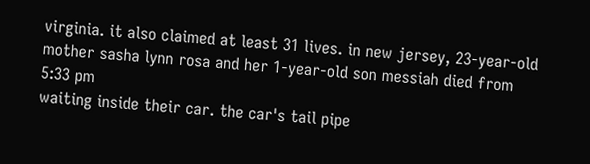virginia. it also claimed at least 31 lives. in new jersey, 23-year-old mother sasha lynn rosa and her 1-year-old son messiah died from
5:33 pm
waiting inside their car. the car's tail pipe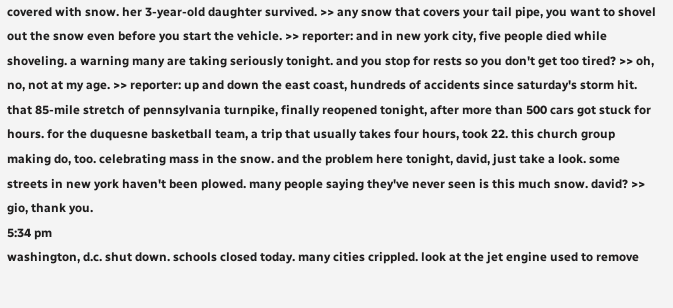covered with snow. her 3-year-old daughter survived. >> any snow that covers your tail pipe, you want to shovel out the snow even before you start the vehicle. >> reporter: and in new york city, five people died while shoveling. a warning many are taking seriously tonight. and you stop for rests so you don't get too tired? >> oh, no, not at my age. >> reporter: up and down the east coast, hundreds of accidents since saturday's storm hit. that 85-mile stretch of pennsylvania turnpike, finally reopened tonight, after more than 500 cars got stuck for hours. for the duquesne basketball team, a trip that usually takes four hours, took 22. this church group making do, too. celebrating mass in the snow. and the problem here tonight, david, just take a look. some streets in new york haven't been plowed. many people saying they've never seen is this much snow. david? >> gio, thank you.
5:34 pm
washington, d.c. shut down. schools closed today. many cities crippled. look at the jet engine used to remove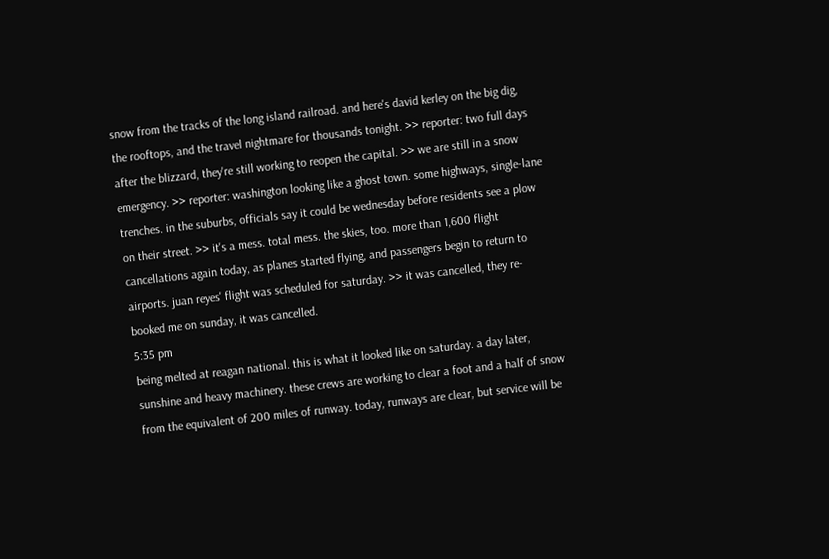snow from the tracks of the long island railroad. and here's david kerley on the big dig, the rooftops, and the travel nightmare for thousands tonight. >> reporter: two full days after the blizzard, they're still working to reopen the capital. >> we are still in a snow emergency. >> reporter: washington looking like a ghost town. some highways, single-lane trenches. in the suburbs, officials say it could be wednesday before residents see a plow on their street. >> it's a mess. total mess. the skies, too. more than 1,600 flight cancellations again today, as planes started flying, and passengers begin to return to airports. juan reyes' flight was scheduled for saturday. >> it was cancelled, they re-booked me on sunday, it was cancelled.
5:35 pm
being melted at reagan national. this is what it looked like on saturday. a day later, sunshine and heavy machinery. these crews are working to clear a foot and a half of snow from the equivalent of 200 miles of runway. today, runways are clear, but service will be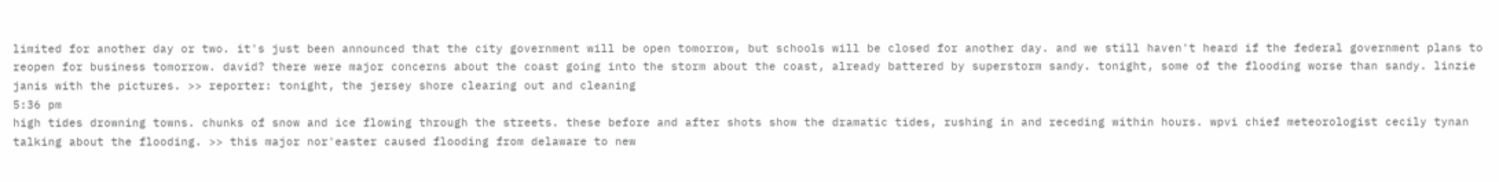limited for another day or two. it's just been announced that the city government will be open tomorrow, but schools will be closed for another day. and we still haven't heard if the federal government plans to reopen for business tomorrow. david? there were major concerns about the coast going into the storm about the coast, already battered by superstorm sandy. tonight, some of the flooding worse than sandy. linzie janis with the pictures. >> reporter: tonight, the jersey shore clearing out and cleaning
5:36 pm
high tides drowning towns. chunks of snow and ice flowing through the streets. these before and after shots show the dramatic tides, rushing in and receding within hours. wpvi chief meteorologist cecily tynan talking about the flooding. >> this major nor'easter caused flooding from delaware to new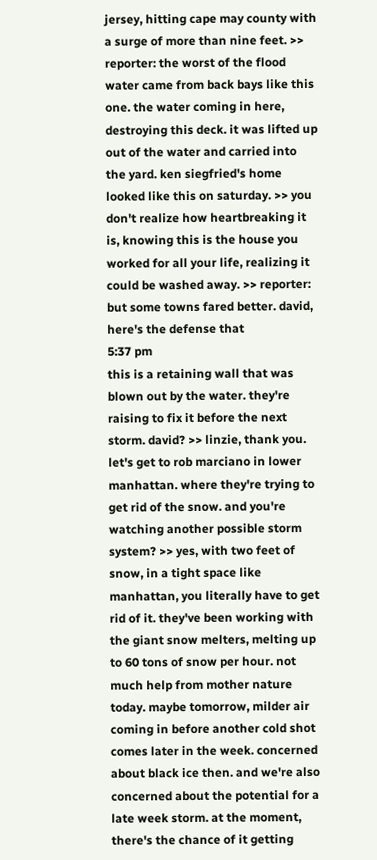jersey, hitting cape may county with a surge of more than nine feet. >> reporter: the worst of the flood water came from back bays like this one. the water coming in here, destroying this deck. it was lifted up out of the water and carried into the yard. ken siegfried's home looked like this on saturday. >> you don't realize how heartbreaking it is, knowing this is the house you worked for all your life, realizing it could be washed away. >> reporter: but some towns fared better. david, here's the defense that
5:37 pm
this is a retaining wall that was blown out by the water. they're raising to fix it before the next storm. david? >> linzie, thank you. let's get to rob marciano in lower manhattan. where they're trying to get rid of the snow. and you're watching another possible storm system? >> yes, with two feet of snow, in a tight space like manhattan, you literally have to get rid of it. they've been working with the giant snow melters, melting up to 60 tons of snow per hour. not much help from mother nature today. maybe tomorrow, milder air coming in before another cold shot comes later in the week. concerned about black ice then. and we're also concerned about the potential for a late week storm. at the moment, there's the chance of it getting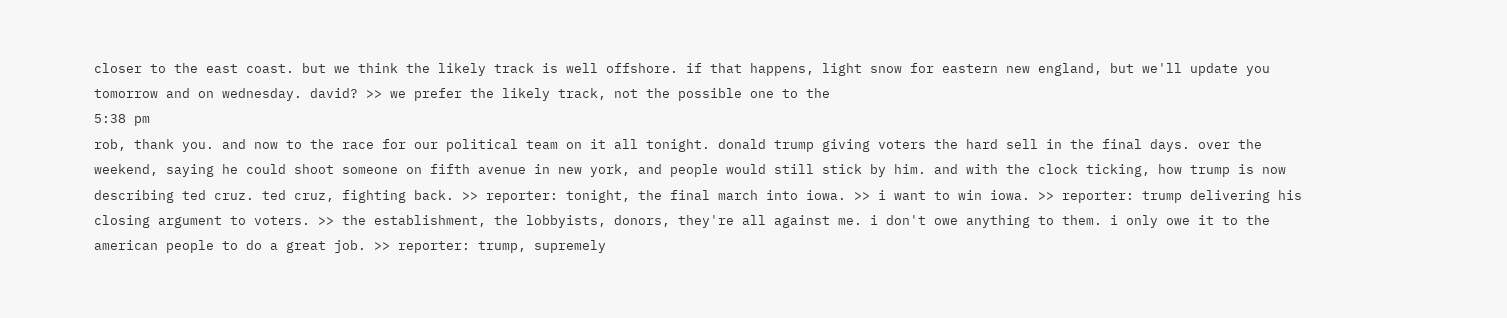closer to the east coast. but we think the likely track is well offshore. if that happens, light snow for eastern new england, but we'll update you tomorrow and on wednesday. david? >> we prefer the likely track, not the possible one to the
5:38 pm
rob, thank you. and now to the race for our political team on it all tonight. donald trump giving voters the hard sell in the final days. over the weekend, saying he could shoot someone on fifth avenue in new york, and people would still stick by him. and with the clock ticking, how trump is now describing ted cruz. ted cruz, fighting back. >> reporter: tonight, the final march into iowa. >> i want to win iowa. >> reporter: trump delivering his closing argument to voters. >> the establishment, the lobbyists, donors, they're all against me. i don't owe anything to them. i only owe it to the american people to do a great job. >> reporter: trump, supremely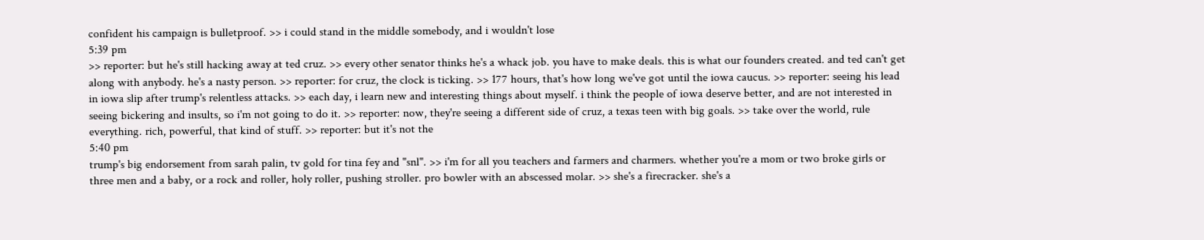confident his campaign is bulletproof. >> i could stand in the middle somebody, and i wouldn't lose
5:39 pm
>> reporter: but he's still hacking away at ted cruz. >> every other senator thinks he's a whack job. you have to make deals. this is what our founders created. and ted can't get along with anybody. he's a nasty person. >> reporter: for cruz, the clock is ticking. >> 177 hours, that's how long we've got until the iowa caucus. >> reporter: seeing his lead in iowa slip after trump's relentless attacks. >> each day, i learn new and interesting things about myself. i think the people of iowa deserve better, and are not interested in seeing bickering and insults, so i'm not going to do it. >> reporter: now, they're seeing a different side of cruz, a texas teen with big goals. >> take over the world, rule everything. rich, powerful, that kind of stuff. >> reporter: but it's not the
5:40 pm
trump's big endorsement from sarah palin, tv gold for tina fey and "snl". >> i'm for all you teachers and farmers and charmers. whether you're a mom or two broke girls or three men and a baby, or a rock and roller, holy roller, pushing stroller. pro bowler with an abscessed molar. >> she's a firecracker. she's a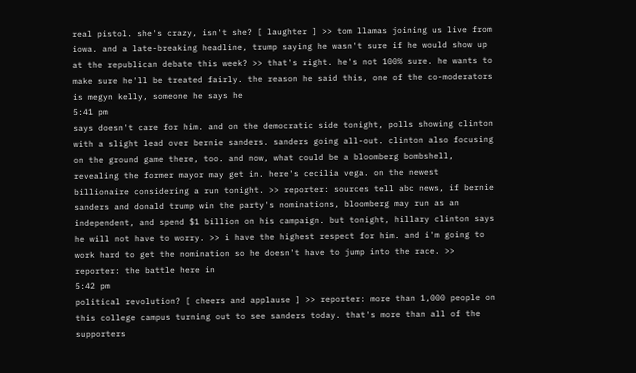real pistol. she's crazy, isn't she? [ laughter ] >> tom llamas joining us live from iowa. and a late-breaking headline, trump saying he wasn't sure if he would show up at the republican debate this week? >> that's right. he's not 100% sure. he wants to make sure he'll be treated fairly. the reason he said this, one of the co-moderators is megyn kelly, someone he says he
5:41 pm
says doesn't care for him. and on the democratic side tonight, polls showing clinton with a slight lead over bernie sanders. sanders going all-out. clinton also focusing on the ground game there, too. and now, what could be a bloomberg bombshell, revealing the former mayor may get in. here's cecilia vega. on the newest billionaire considering a run tonight. >> reporter: sources tell abc news, if bernie sanders and donald trump win the party's nominations, bloomberg may run as an independent, and spend $1 billion on his campaign. but tonight, hillary clinton says he will not have to worry. >> i have the highest respect for him. and i'm going to work hard to get the nomination so he doesn't have to jump into the race. >> reporter: the battle here in
5:42 pm
political revolution? [ cheers and applause ] >> reporter: more than 1,000 people on this college campus turning out to see sanders today. that's more than all of the supporters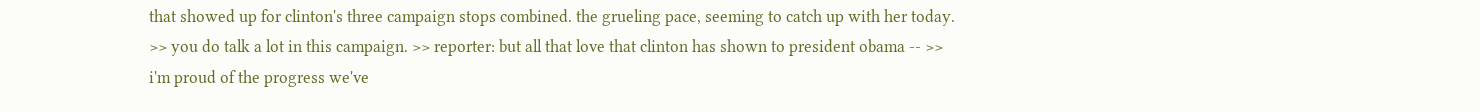that showed up for clinton's three campaign stops combined. the grueling pace, seeming to catch up with her today. >> you do talk a lot in this campaign. >> reporter: but all that love that clinton has shown to president obama -- >> i'm proud of the progress we've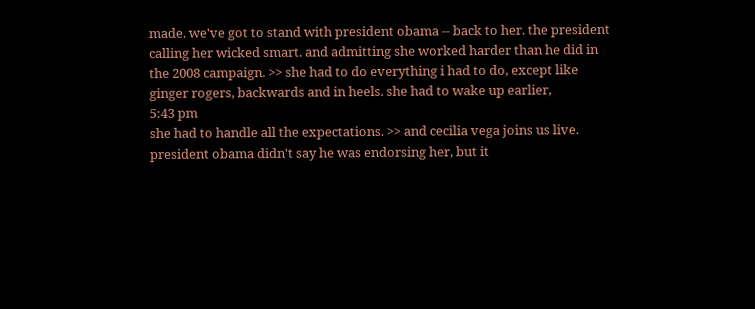made. we've got to stand with president obama -- back to her. the president calling her wicked smart. and admitting she worked harder than he did in the 2008 campaign. >> she had to do everything i had to do, except like ginger rogers, backwards and in heels. she had to wake up earlier,
5:43 pm
she had to handle all the expectations. >> and cecilia vega joins us live. president obama didn't say he was endorsing her, but it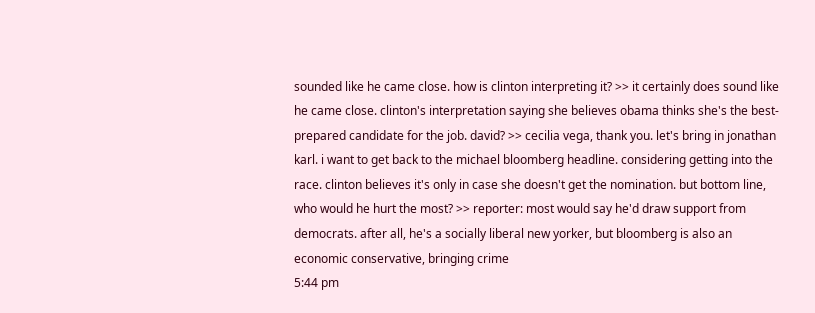sounded like he came close. how is clinton interpreting it? >> it certainly does sound like he came close. clinton's interpretation saying she believes obama thinks she's the best-prepared candidate for the job. david? >> cecilia vega, thank you. let's bring in jonathan karl. i want to get back to the michael bloomberg headline. considering getting into the race. clinton believes it's only in case she doesn't get the nomination. but bottom line, who would he hurt the most? >> reporter: most would say he'd draw support from democrats. after all, he's a socially liberal new yorker, but bloomberg is also an economic conservative, bringing crime
5:44 pm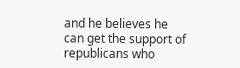and he believes he can get the support of republicans who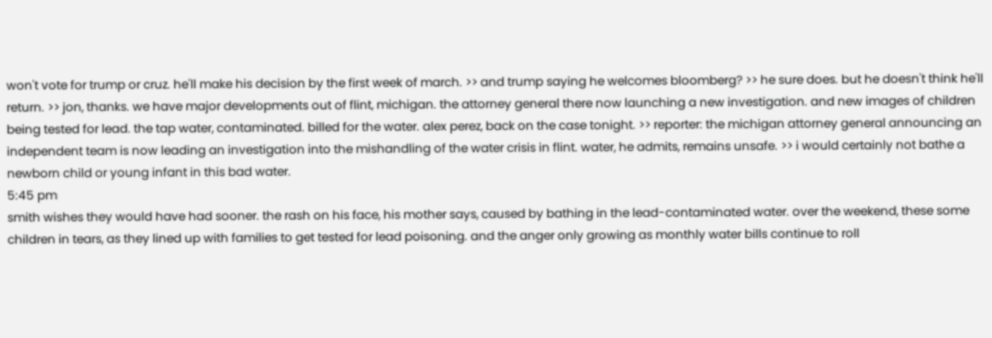won't vote for trump or cruz. he'll make his decision by the first week of march. >> and trump saying he welcomes bloomberg? >> he sure does. but he doesn't think he'll return. >> jon, thanks. we have major developments out of flint, michigan. the attorney general there now launching a new investigation. and new images of children being tested for lead. the tap water, contaminated. billed for the water. alex perez, back on the case tonight. >> reporter: the michigan attorney general announcing an independent team is now leading an investigation into the mishandling of the water crisis in flint. water, he admits, remains unsafe. >> i would certainly not bathe a newborn child or young infant in this bad water.
5:45 pm
smith wishes they would have had sooner. the rash on his face, his mother says, caused by bathing in the lead-contaminated water. over the weekend, these some children in tears, as they lined up with families to get tested for lead poisoning. and the anger only growing as monthly water bills continue to roll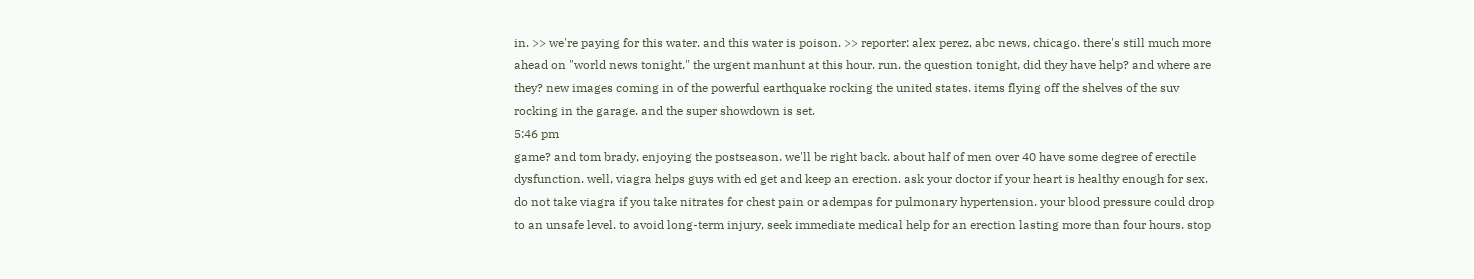in. >> we're paying for this water. and this water is poison. >> reporter: alex perez, abc news, chicago. there's still much more ahead on "world news tonight." the urgent manhunt at this hour. run. the question tonight, did they have help? and where are they? new images coming in of the powerful earthquake rocking the united states. items flying off the shelves of the suv rocking in the garage. and the super showdown is set.
5:46 pm
game? and tom brady, enjoying the postseason. we'll be right back. about half of men over 40 have some degree of erectile dysfunction. well, viagra helps guys with ed get and keep an erection. ask your doctor if your heart is healthy enough for sex. do not take viagra if you take nitrates for chest pain or adempas for pulmonary hypertension. your blood pressure could drop to an unsafe level. to avoid long-term injury, seek immediate medical help for an erection lasting more than four hours. stop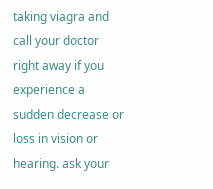taking viagra and call your doctor right away if you experience a sudden decrease or loss in vision or hearing. ask your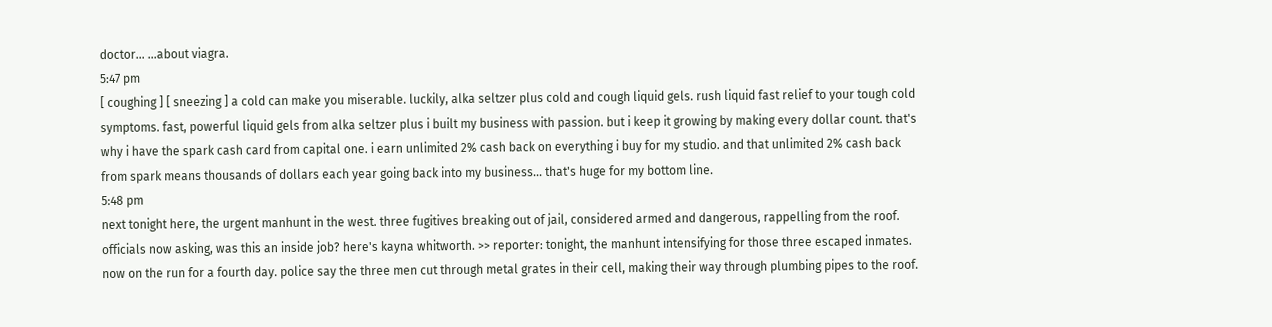doctor... ...about viagra.
5:47 pm
[ coughing ] [ sneezing ] a cold can make you miserable. luckily, alka seltzer plus cold and cough liquid gels. rush liquid fast relief to your tough cold symptoms. fast, powerful liquid gels from alka seltzer plus i built my business with passion. but i keep it growing by making every dollar count. that's why i have the spark cash card from capital one. i earn unlimited 2% cash back on everything i buy for my studio. and that unlimited 2% cash back from spark means thousands of dollars each year going back into my business... that's huge for my bottom line.
5:48 pm
next tonight here, the urgent manhunt in the west. three fugitives breaking out of jail, considered armed and dangerous, rappelling from the roof. officials now asking, was this an inside job? here's kayna whitworth. >> reporter: tonight, the manhunt intensifying for those three escaped inmates. now on the run for a fourth day. police say the three men cut through metal grates in their cell, making their way through plumbing pipes to the roof.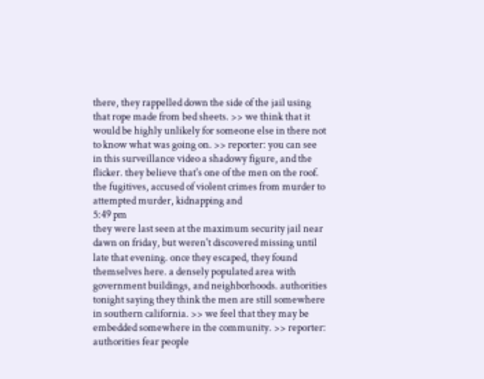there, they rappelled down the side of the jail using that rope made from bed sheets. >> we think that it would be highly unlikely for someone else in there not to know what was going on. >> reporter: you can see in this surveillance video a shadowy figure, and the flicker. they believe that's one of the men on the roof. the fugitives, accused of violent crimes from murder to attempted murder, kidnapping and
5:49 pm
they were last seen at the maximum security jail near dawn on friday, but weren't discovered missing until late that evening. once they escaped, they found themselves here. a densely populated area with government buildings, and neighborhoods. authorities tonight saying they think the men are still somewhere in southern california. >> we feel that they may be embedded somewhere in the community. >> reporter: authorities fear people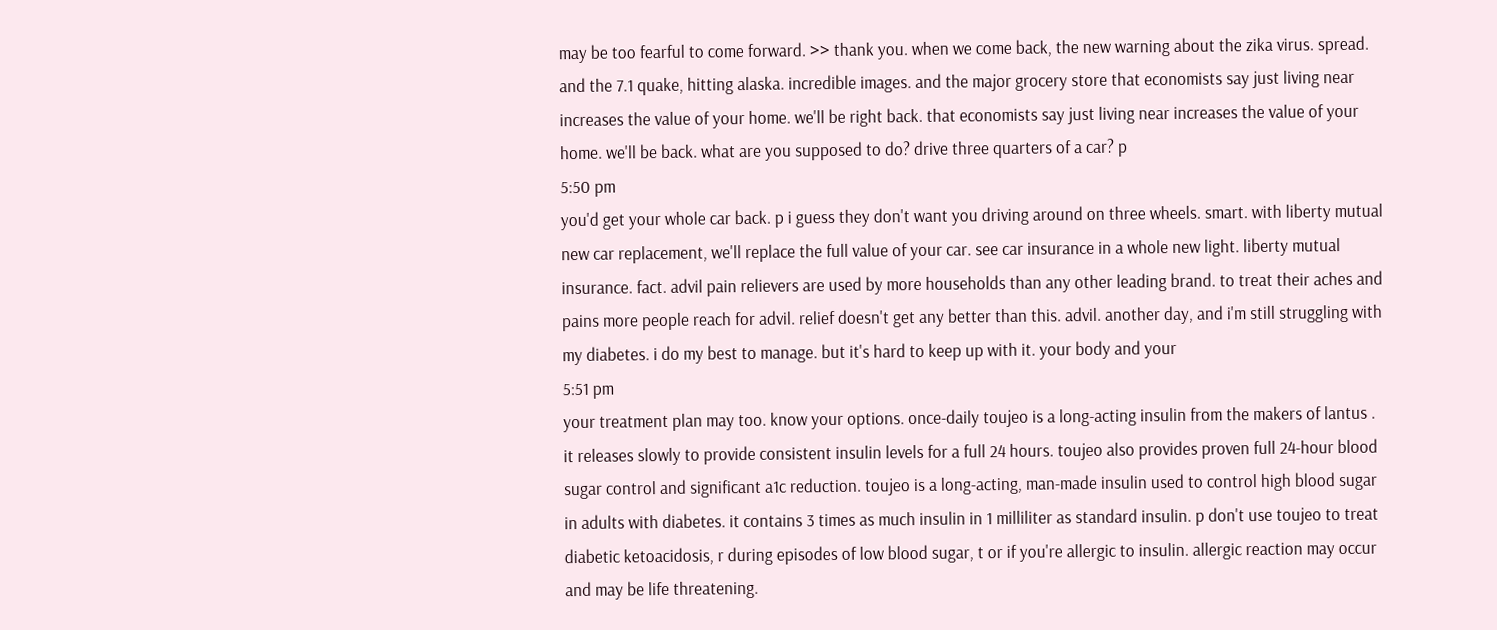may be too fearful to come forward. >> thank you. when we come back, the new warning about the zika virus. spread. and the 7.1 quake, hitting alaska. incredible images. and the major grocery store that economists say just living near increases the value of your home. we'll be right back. that economists say just living near increases the value of your home. we'll be back. what are you supposed to do? drive three quarters of a car? p
5:50 pm
you'd get your whole car back. p i guess they don't want you driving around on three wheels. smart. with liberty mutual new car replacement, we'll replace the full value of your car. see car insurance in a whole new light. liberty mutual insurance. fact. advil pain relievers are used by more households than any other leading brand. to treat their aches and pains more people reach for advil. relief doesn't get any better than this. advil. another day, and i'm still struggling with my diabetes. i do my best to manage. but it's hard to keep up with it. your body and your
5:51 pm
your treatment plan may too. know your options. once-daily toujeo is a long-acting insulin from the makers of lantus . it releases slowly to provide consistent insulin levels for a full 24 hours. toujeo also provides proven full 24-hour blood sugar control and significant a1c reduction. toujeo is a long-acting, man-made insulin used to control high blood sugar in adults with diabetes. it contains 3 times as much insulin in 1 milliliter as standard insulin. p don't use toujeo to treat diabetic ketoacidosis, r during episodes of low blood sugar, t or if you're allergic to insulin. allergic reaction may occur and may be life threatening.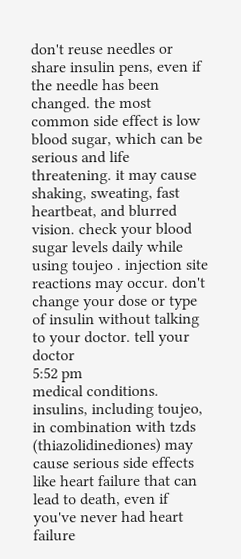don't reuse needles or share insulin pens, even if the needle has been changed. the most common side effect is low blood sugar, which can be serious and life threatening. it may cause shaking, sweating, fast heartbeat, and blurred vision. check your blood sugar levels daily while using toujeo . injection site reactions may occur. don't change your dose or type of insulin without talking to your doctor. tell your doctor
5:52 pm
medical conditions. insulins, including toujeo, in combination with tzds (thiazolidinediones) may cause serious side effects like heart failure that can lead to death, even if you've never had heart failure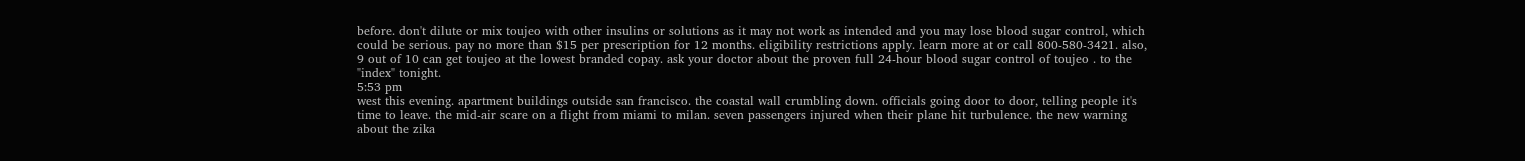before. don't dilute or mix toujeo with other insulins or solutions as it may not work as intended and you may lose blood sugar control, which could be serious. pay no more than $15 per prescription for 12 months. eligibility restrictions apply. learn more at or call 800-580-3421. also, 9 out of 10 can get toujeo at the lowest branded copay. ask your doctor about the proven full 24-hour blood sugar control of toujeo . to the "index" tonight.
5:53 pm
west this evening. apartment buildings outside san francisco. the coastal wall crumbling down. officials going door to door, telling people it's time to leave. the mid-air scare on a flight from miami to milan. seven passengers injured when their plane hit turbulence. the new warning about the zika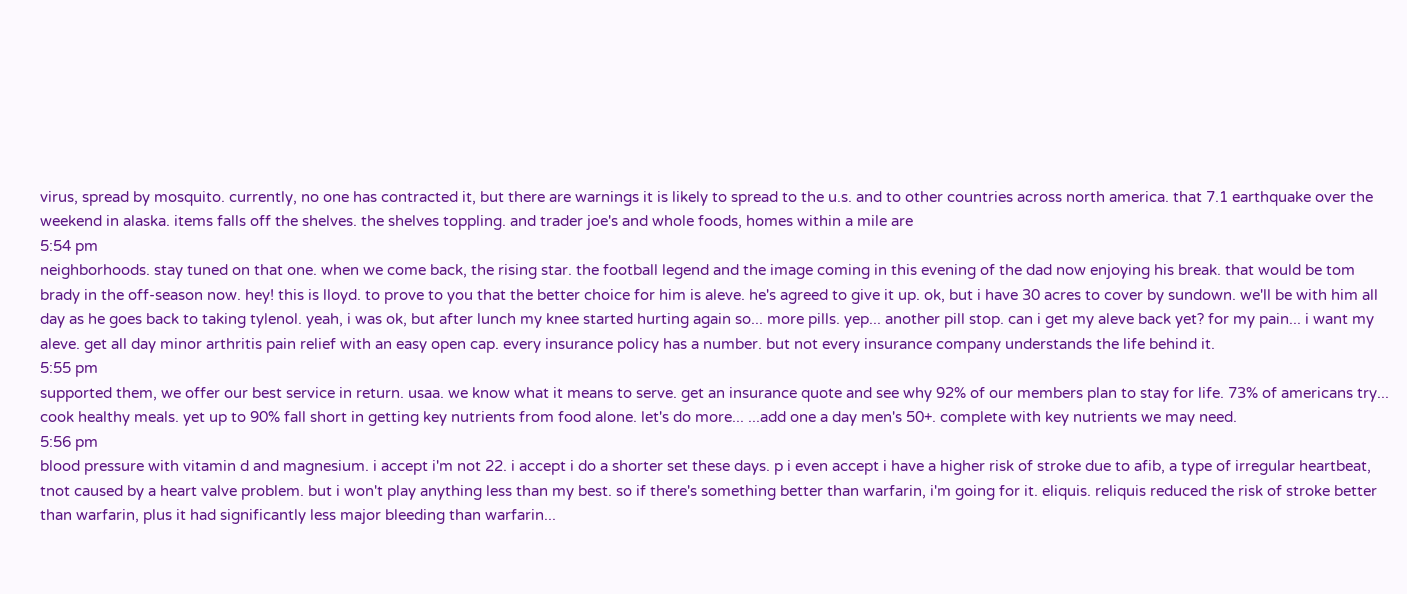virus, spread by mosquito. currently, no one has contracted it, but there are warnings it is likely to spread to the u.s. and to other countries across north america. that 7.1 earthquake over the weekend in alaska. items falls off the shelves. the shelves toppling. and trader joe's and whole foods, homes within a mile are
5:54 pm
neighborhoods. stay tuned on that one. when we come back, the rising star. the football legend and the image coming in this evening of the dad now enjoying his break. that would be tom brady in the off-season now. hey! this is lloyd. to prove to you that the better choice for him is aleve. he's agreed to give it up. ok, but i have 30 acres to cover by sundown. we'll be with him all day as he goes back to taking tylenol. yeah, i was ok, but after lunch my knee started hurting again so... more pills. yep... another pill stop. can i get my aleve back yet? for my pain... i want my aleve. get all day minor arthritis pain relief with an easy open cap. every insurance policy has a number. but not every insurance company understands the life behind it.
5:55 pm
supported them, we offer our best service in return. usaa. we know what it means to serve. get an insurance quote and see why 92% of our members plan to stay for life. 73% of americans try... cook healthy meals. yet up to 90% fall short in getting key nutrients from food alone. let's do more... ...add one a day men's 50+. complete with key nutrients we may need.
5:56 pm
blood pressure with vitamin d and magnesium. i accept i'm not 22. i accept i do a shorter set these days. p i even accept i have a higher risk of stroke due to afib, a type of irregular heartbeat, tnot caused by a heart valve problem. but i won't play anything less than my best. so if there's something better than warfarin, i'm going for it. eliquis. reliquis reduced the risk of stroke better than warfarin, plus it had significantly less major bleeding than warfarin...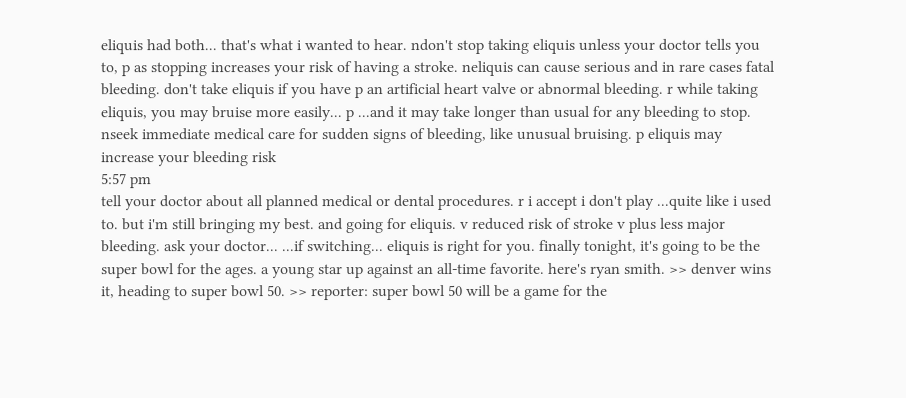eliquis had both... that's what i wanted to hear. ndon't stop taking eliquis unless your doctor tells you to, p as stopping increases your risk of having a stroke. neliquis can cause serious and in rare cases fatal bleeding. don't take eliquis if you have p an artificial heart valve or abnormal bleeding. r while taking eliquis, you may bruise more easily... p ...and it may take longer than usual for any bleeding to stop. nseek immediate medical care for sudden signs of bleeding, like unusual bruising. p eliquis may increase your bleeding risk
5:57 pm
tell your doctor about all planned medical or dental procedures. r i accept i don't play ...quite like i used to. but i'm still bringing my best. and going for eliquis. v reduced risk of stroke v plus less major bleeding. ask your doctor... ...if switching... eliquis is right for you. finally tonight, it's going to be the super bowl for the ages. a young star up against an all-time favorite. here's ryan smith. >> denver wins it, heading to super bowl 50. >> reporter: super bowl 50 will be a game for the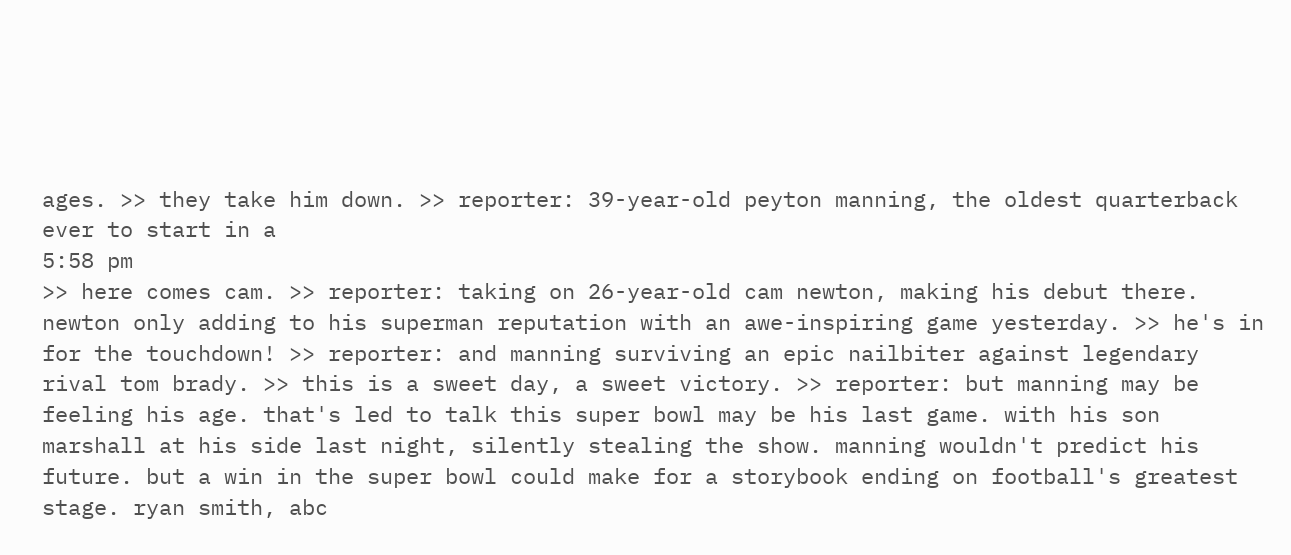ages. >> they take him down. >> reporter: 39-year-old peyton manning, the oldest quarterback ever to start in a
5:58 pm
>> here comes cam. >> reporter: taking on 26-year-old cam newton, making his debut there. newton only adding to his superman reputation with an awe-inspiring game yesterday. >> he's in for the touchdown! >> reporter: and manning surviving an epic nailbiter against legendary rival tom brady. >> this is a sweet day, a sweet victory. >> reporter: but manning may be feeling his age. that's led to talk this super bowl may be his last game. with his son marshall at his side last night, silently stealing the show. manning wouldn't predict his future. but a win in the super bowl could make for a storybook ending on football's greatest stage. ryan smith, abc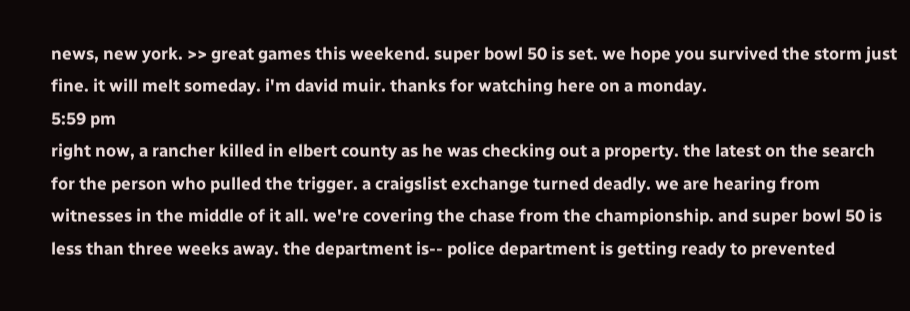news, new york. >> great games this weekend. super bowl 50 is set. we hope you survived the storm just fine. it will melt someday. i'm david muir. thanks for watching here on a monday.
5:59 pm
right now, a rancher killed in elbert county as he was checking out a property. the latest on the search for the person who pulled the trigger. a craigslist exchange turned deadly. we are hearing from witnesses in the middle of it all. we're covering the chase from the championship. and super bowl 50 is less than three weeks away. the department is-- police department is getting ready to prevented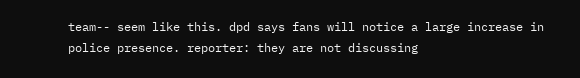team-- seem like this. dpd says fans will notice a large increase in police presence. reporter: they are not discussing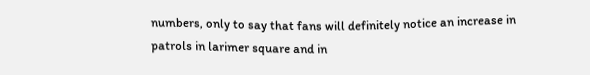numbers, only to say that fans will definitely notice an increase in patrols in larimer square and in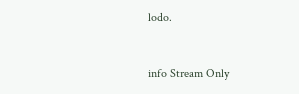lodo.


info Stream Only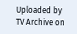Uploaded by TV Archive on